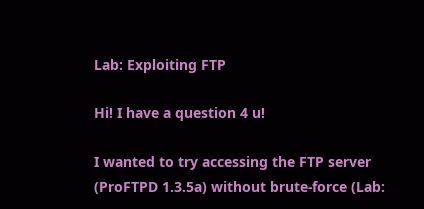Lab: Exploiting FTP

Hi! I have a question 4 u!

I wanted to try accessing the FTP server (ProFTPD 1.3.5a) without brute-force (Lab: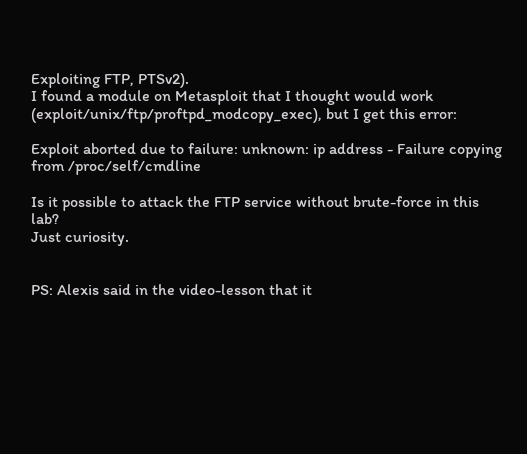Exploiting FTP, PTSv2).
I found a module on Metasploit that I thought would work (exploit/unix/ftp/proftpd_modcopy_exec), but I get this error:

Exploit aborted due to failure: unknown: ip address - Failure copying from /proc/self/cmdline

Is it possible to attack the FTP service without brute-force in this lab?
Just curiosity.


PS: Alexis said in the video-lesson that it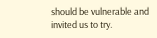should be vulnerable and invited us to try.